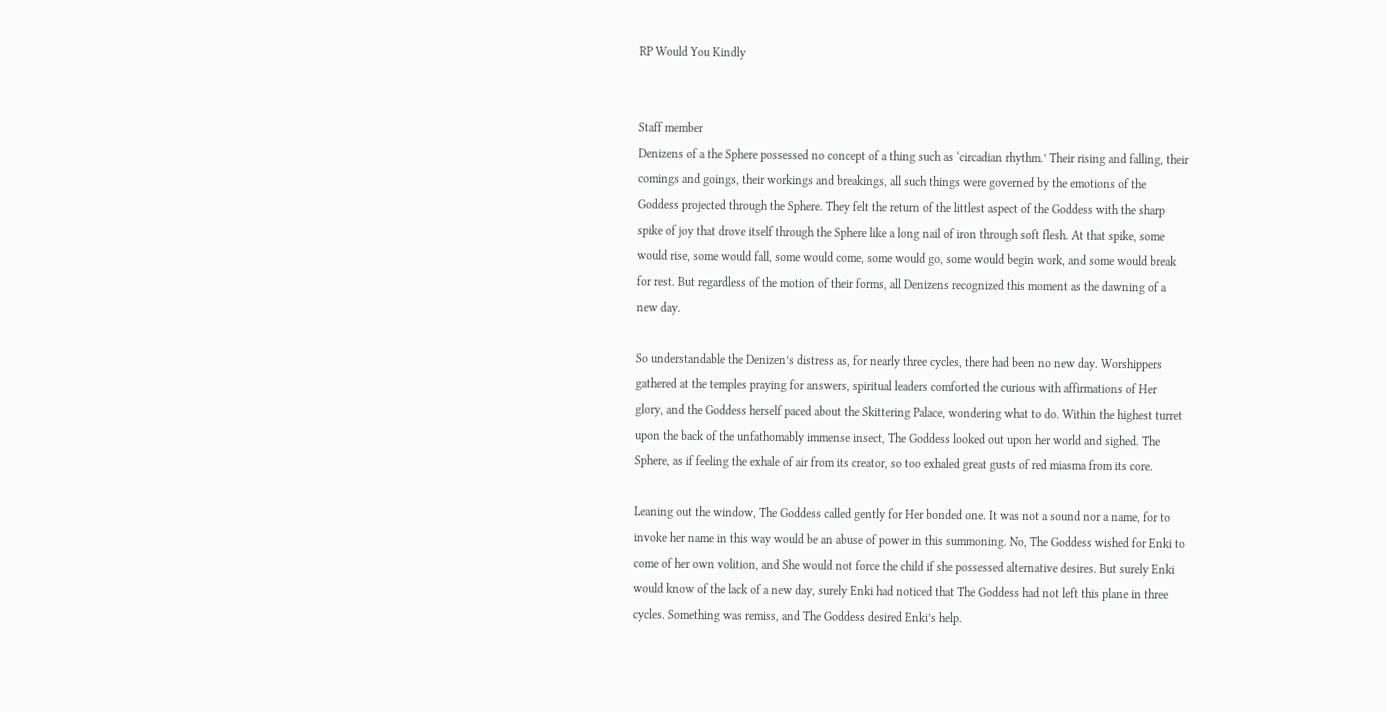RP Would You Kindly


Staff member
Denizens of a the Sphere possessed no concept of a thing such as ‘circadian rhythm.’ Their rising and falling, their comings and goings, their workings and breakings, all such things were governed by the emotions of the Goddess projected through the Sphere. They felt the return of the littlest aspect of the Goddess with the sharp spike of joy that drove itself through the Sphere like a long nail of iron through soft flesh. At that spike, some would rise, some would fall, some would come, some would go, some would begin work, and some would break for rest. But regardless of the motion of their forms, all Denizens recognized this moment as the dawning of a new day.

So understandable the Denizen’s distress as, for nearly three cycles, there had been no new day. Worshippers gathered at the temples praying for answers, spiritual leaders comforted the curious with affirmations of Her glory, and the Goddess herself paced about the Skittering Palace, wondering what to do. Within the highest turret upon the back of the unfathomably immense insect, The Goddess looked out upon her world and sighed. The Sphere, as if feeling the exhale of air from its creator, so too exhaled great gusts of red miasma from its core.

Leaning out the window, The Goddess called gently for Her bonded one. It was not a sound nor a name, for to invoke her name in this way would be an abuse of power in this summoning. No, The Goddess wished for Enki to come of her own volition, and She would not force the child if she possessed alternative desires. But surely Enki would know of the lack of a new day, surely Enki had noticed that The Goddess had not left this plane in three cycles. Something was remiss, and The Goddess desired Enki’s help.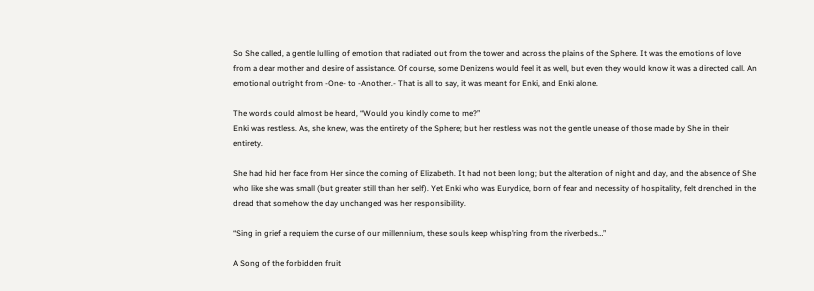So She called, a gentle lulling of emotion that radiated out from the tower and across the plains of the Sphere. It was the emotions of love from a dear mother and desire of assistance. Of course, some Denizens would feel it as well, but even they would know it was a directed call. An emotional outright from -One- to -Another.- That is all to say, it was meant for Enki, and Enki alone.

The words could almost be heard, “Would you kindly come to me?”
Enki was restless. As, she knew, was the entirety of the Sphere; but her restless was not the gentle unease of those made by She in their entirety.

She had hid her face from Her since the coming of Elizabeth. It had not been long; but the alteration of night and day, and the absence of She who like she was small (but greater still than her self). Yet Enki who was Eurydice, born of fear and necessity of hospitality, felt drenched in the dread that somehow the day unchanged was her responsibility.

“Sing in grief a requiem the curse of our millennium, these souls keep whisp’ring from the riverbeds…”

A Song of the forbidden fruit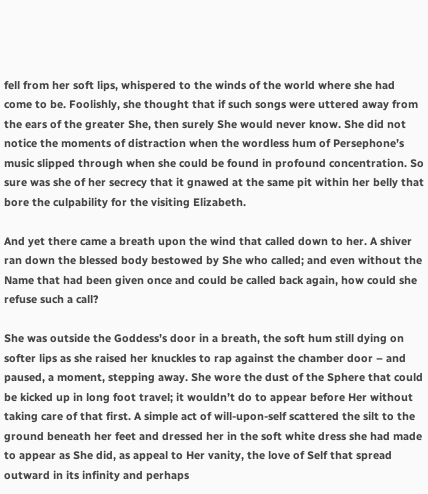fell from her soft lips, whispered to the winds of the world where she had come to be. Foolishly, she thought that if such songs were uttered away from the ears of the greater She, then surely She would never know. She did not notice the moments of distraction when the wordless hum of Persephone’s music slipped through when she could be found in profound concentration. So sure was she of her secrecy that it gnawed at the same pit within her belly that bore the culpability for the visiting Elizabeth.

And yet there came a breath upon the wind that called down to her. A shiver ran down the blessed body bestowed by She who called; and even without the Name that had been given once and could be called back again, how could she refuse such a call?

She was outside the Goddess’s door in a breath, the soft hum still dying on softer lips as she raised her knuckles to rap against the chamber door – and paused, a moment, stepping away. She wore the dust of the Sphere that could be kicked up in long foot travel; it wouldn’t do to appear before Her without taking care of that first. A simple act of will-upon-self scattered the silt to the ground beneath her feet and dressed her in the soft white dress she had made to appear as She did, as appeal to Her vanity, the love of Self that spread outward in its infinity and perhaps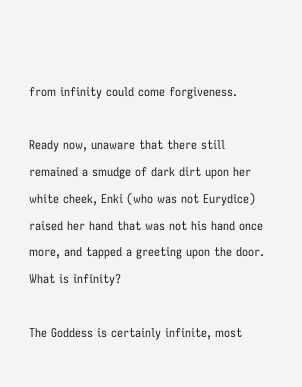from infinity could come forgiveness.

Ready now, unaware that there still remained a smudge of dark dirt upon her white cheek, Enki (who was not Eurydice) raised her hand that was not his hand once more, and tapped a greeting upon the door.
What is infinity?

The Goddess is certainly infinite, most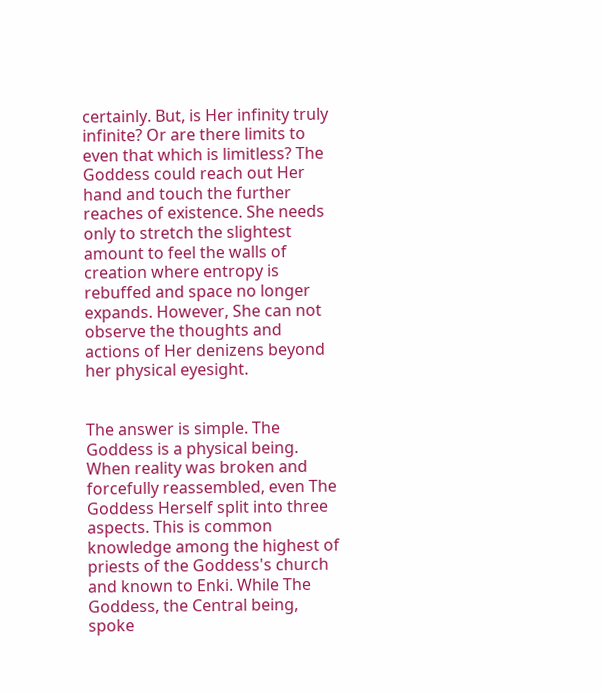certainly. But, is Her infinity truly infinite? Or are there limits to even that which is limitless? The Goddess could reach out Her hand and touch the further reaches of existence. She needs only to stretch the slightest amount to feel the walls of creation where entropy is rebuffed and space no longer expands. However, She can not observe the thoughts and actions of Her denizens beyond her physical eyesight.


The answer is simple. The Goddess is a physical being. When reality was broken and forcefully reassembled, even The Goddess Herself split into three aspects. This is common knowledge among the highest of priests of the Goddess's church and known to Enki. While The Goddess, the Central being, spoke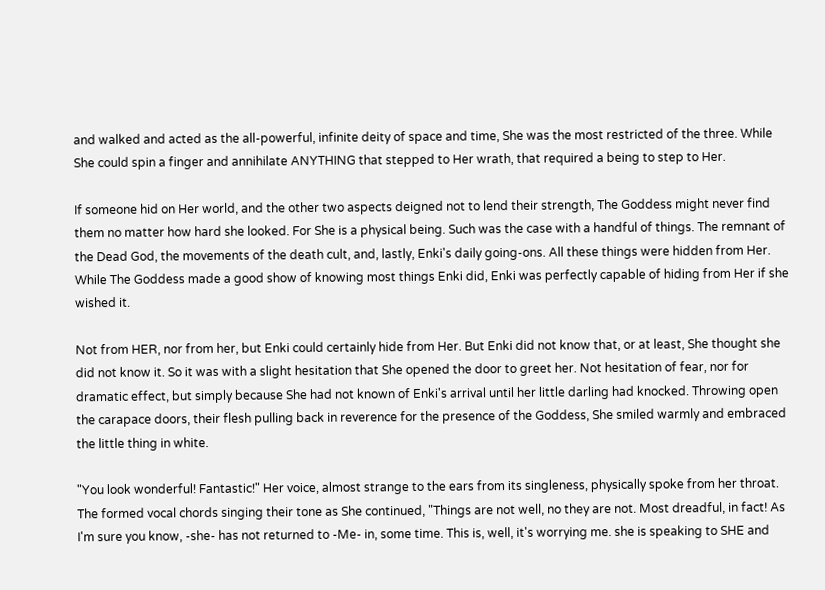and walked and acted as the all-powerful, infinite deity of space and time, She was the most restricted of the three. While She could spin a finger and annihilate ANYTHING that stepped to Her wrath, that required a being to step to Her.

If someone hid on Her world, and the other two aspects deigned not to lend their strength, The Goddess might never find them no matter how hard she looked. For She is a physical being. Such was the case with a handful of things. The remnant of the Dead God, the movements of the death cult, and, lastly, Enki's daily going-ons. All these things were hidden from Her. While The Goddess made a good show of knowing most things Enki did, Enki was perfectly capable of hiding from Her if she wished it.

Not from HER, nor from her, but Enki could certainly hide from Her. But Enki did not know that, or at least, She thought she did not know it. So it was with a slight hesitation that She opened the door to greet her. Not hesitation of fear, nor for dramatic effect, but simply because She had not known of Enki's arrival until her little darling had knocked. Throwing open the carapace doors, their flesh pulling back in reverence for the presence of the Goddess, She smiled warmly and embraced the little thing in white.

"You look wonderful! Fantastic!" Her voice, almost strange to the ears from its singleness, physically spoke from her throat. The formed vocal chords singing their tone as She continued, "Things are not well, no they are not. Most dreadful, in fact! As I'm sure you know, -she- has not returned to -Me- in, some time. This is, well, it's worrying me. she is speaking to SHE and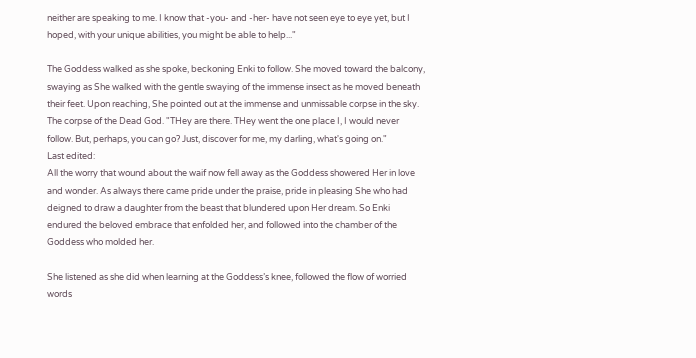neither are speaking to me. I know that -you- and -her- have not seen eye to eye yet, but I hoped, with your unique abilities, you might be able to help..."

The Goddess walked as she spoke, beckoning Enki to follow. She moved toward the balcony, swaying as She walked with the gentle swaying of the immense insect as he moved beneath their feet. Upon reaching, She pointed out at the immense and unmissable corpse in the sky. The corpse of the Dead God. "THey are there. THey went the one place I, I would never follow. But, perhaps, you can go? Just, discover for me, my darling, what's going on."
Last edited:
All the worry that wound about the waif now fell away as the Goddess showered Her in love and wonder. As always there came pride under the praise, pride in pleasing She who had deigned to draw a daughter from the beast that blundered upon Her dream. So Enki endured the beloved embrace that enfolded her, and followed into the chamber of the Goddess who molded her.

She listened as she did when learning at the Goddess’s knee, followed the flow of worried words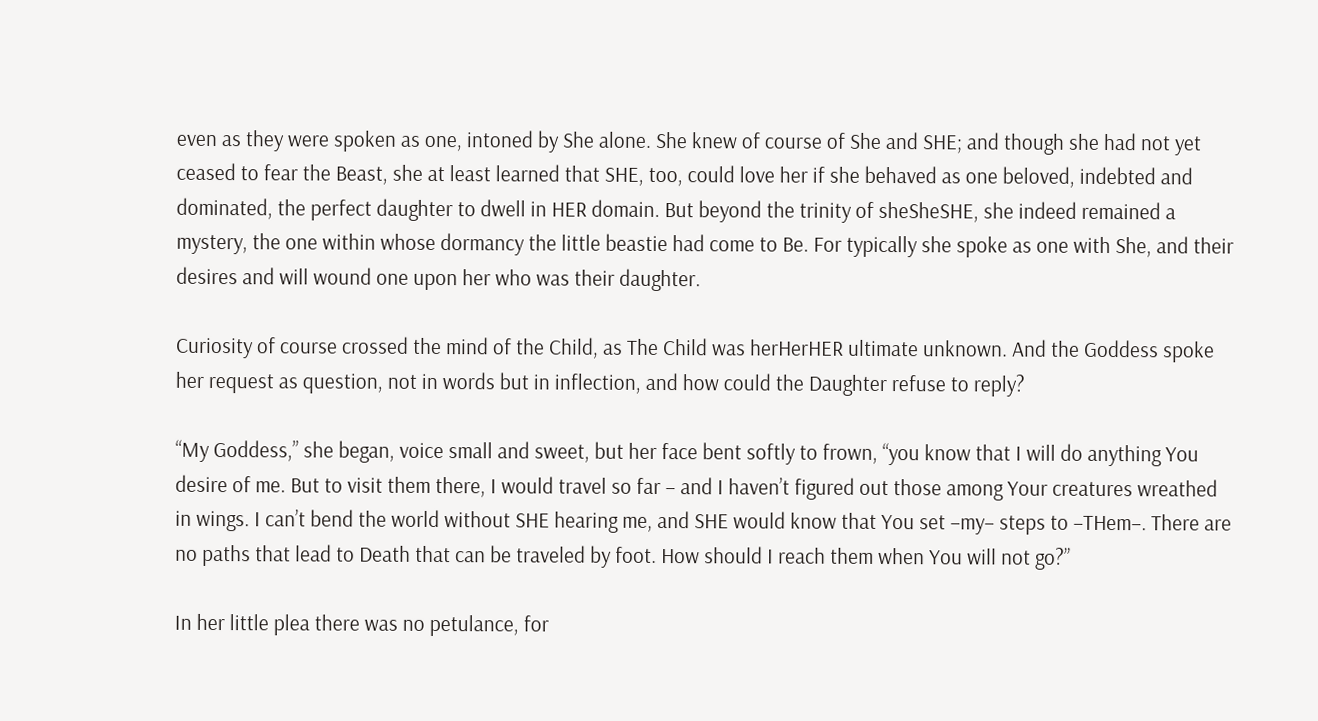even as they were spoken as one, intoned by She alone. She knew of course of She and SHE; and though she had not yet ceased to fear the Beast, she at least learned that SHE, too, could love her if she behaved as one beloved, indebted and dominated, the perfect daughter to dwell in HER domain. But beyond the trinity of sheSheSHE, she indeed remained a mystery, the one within whose dormancy the little beastie had come to Be. For typically she spoke as one with She, and their desires and will wound one upon her who was their daughter.

Curiosity of course crossed the mind of the Child, as The Child was herHerHER ultimate unknown. And the Goddess spoke her request as question, not in words but in inflection, and how could the Daughter refuse to reply?

“My Goddess,” she began, voice small and sweet, but her face bent softly to frown, “you know that I will do anything You desire of me. But to visit them there, I would travel so far – and I haven’t figured out those among Your creatures wreathed in wings. I can’t bend the world without SHE hearing me, and SHE would know that You set –my– steps to –THem–. There are no paths that lead to Death that can be traveled by foot. How should I reach them when You will not go?”

In her little plea there was no petulance, for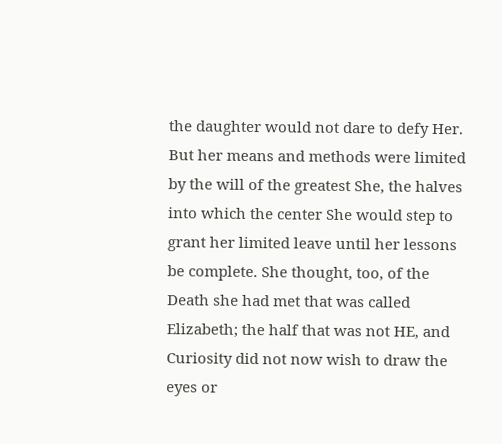the daughter would not dare to defy Her. But her means and methods were limited by the will of the greatest She, the halves into which the center She would step to grant her limited leave until her lessons be complete. She thought, too, of the Death she had met that was called Elizabeth; the half that was not HE, and Curiosity did not now wish to draw the eyes or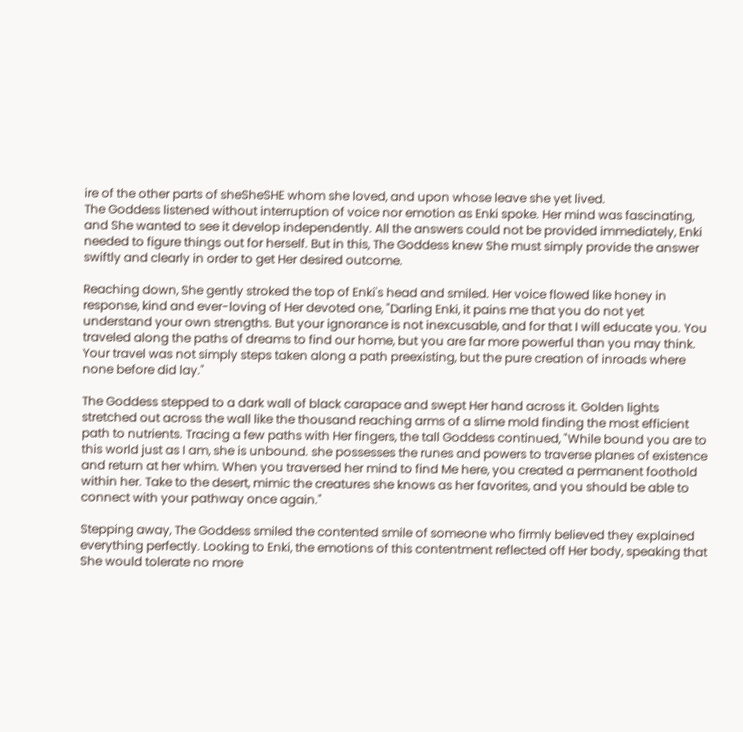ire of the other parts of sheSheSHE whom she loved, and upon whose leave she yet lived.
The Goddess listened without interruption of voice nor emotion as Enki spoke. Her mind was fascinating, and She wanted to see it develop independently. All the answers could not be provided immediately, Enki needed to figure things out for herself. But in this, The Goddess knew She must simply provide the answer swiftly and clearly in order to get Her desired outcome.

Reaching down, She gently stroked the top of Enki's head and smiled. Her voice flowed like honey in response, kind and ever-loving of Her devoted one, "Darling Enki, it pains me that you do not yet understand your own strengths. But your ignorance is not inexcusable, and for that I will educate you. You traveled along the paths of dreams to find our home, but you are far more powerful than you may think. Your travel was not simply steps taken along a path preexisting, but the pure creation of inroads where none before did lay."

The Goddess stepped to a dark wall of black carapace and swept Her hand across it. Golden lights stretched out across the wall like the thousand reaching arms of a slime mold finding the most efficient path to nutrients. Tracing a few paths with Her fingers, the tall Goddess continued, "While bound you are to this world just as I am, she is unbound. she possesses the runes and powers to traverse planes of existence and return at her whim. When you traversed her mind to find Me here, you created a permanent foothold within her. Take to the desert, mimic the creatures she knows as her favorites, and you should be able to connect with your pathway once again."

Stepping away, The Goddess smiled the contented smile of someone who firmly believed they explained everything perfectly. Looking to Enki, the emotions of this contentment reflected off Her body, speaking that She would tolerate no more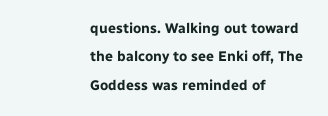questions. Walking out toward the balcony to see Enki off, The Goddess was reminded of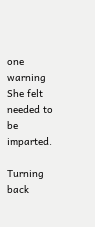one warning She felt needed to be imparted.

Turning back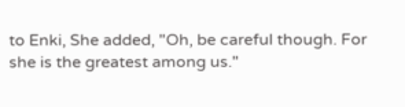to Enki, She added, "Oh, be careful though. For she is the greatest among us."